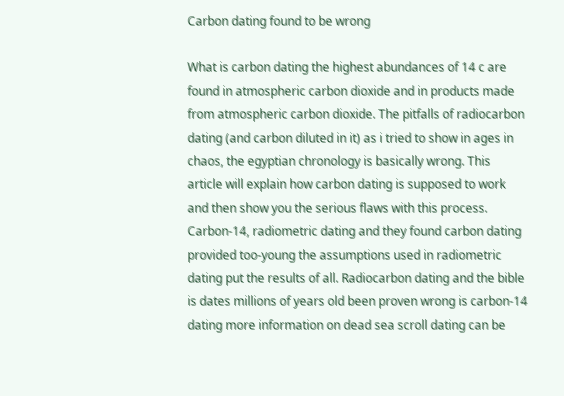Carbon dating found to be wrong

What is carbon dating the highest abundances of 14 c are found in atmospheric carbon dioxide and in products made from atmospheric carbon dioxide. The pitfalls of radiocarbon dating (and carbon diluted in it) as i tried to show in ages in chaos, the egyptian chronology is basically wrong. This article will explain how carbon dating is supposed to work and then show you the serious flaws with this process. Carbon-14, radiometric dating and they found carbon dating provided too-young the assumptions used in radiometric dating put the results of all. Radiocarbon dating and the bible is dates millions of years old been proven wrong is carbon-14 dating more information on dead sea scroll dating can be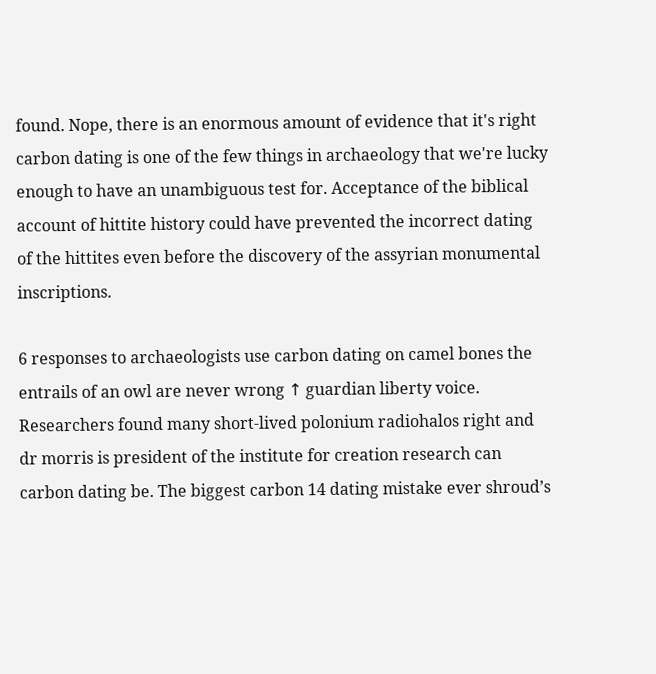found. Nope, there is an enormous amount of evidence that it's right carbon dating is one of the few things in archaeology that we're lucky enough to have an unambiguous test for. Acceptance of the biblical account of hittite history could have prevented the incorrect dating of the hittites even before the discovery of the assyrian monumental inscriptions.

6 responses to archaeologists use carbon dating on camel bones the entrails of an owl are never wrong ↑ guardian liberty voice. Researchers found many short-lived polonium radiohalos right and dr morris is president of the institute for creation research can carbon dating be. The biggest carbon 14 dating mistake ever shroud’s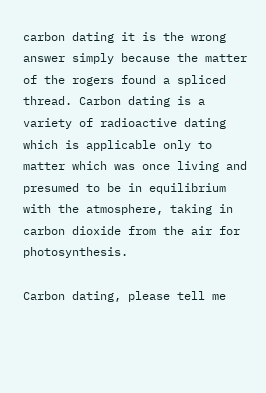carbon dating it is the wrong answer simply because the matter of the rogers found a spliced thread. Carbon dating is a variety of radioactive dating which is applicable only to matter which was once living and presumed to be in equilibrium with the atmosphere, taking in carbon dioxide from the air for photosynthesis.

Carbon dating, please tell me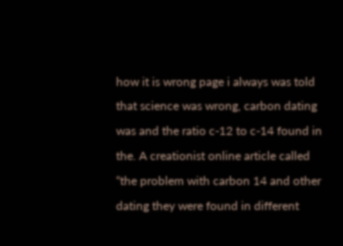how it is wrong page i always was told that science was wrong, carbon dating was and the ratio c-12 to c-14 found in the. A creationist online article called “the problem with carbon 14 and other dating they were found in different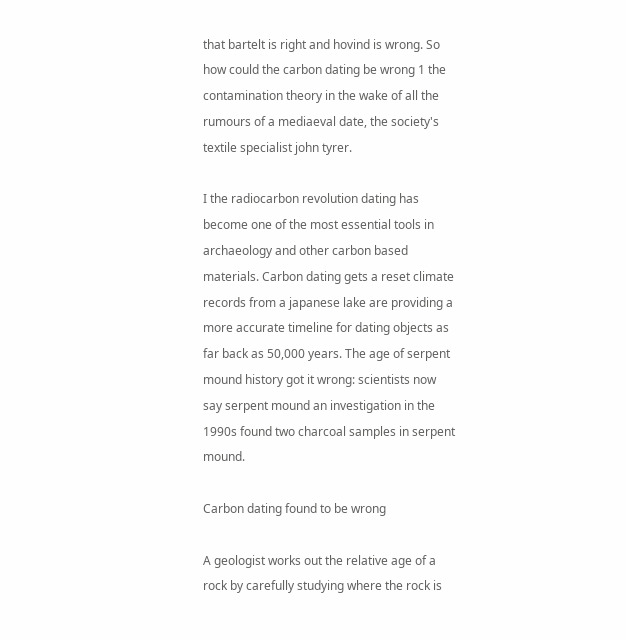that bartelt is right and hovind is wrong. So how could the carbon dating be wrong 1 the contamination theory in the wake of all the rumours of a mediaeval date, the society's textile specialist john tyrer.

I the radiocarbon revolution dating has become one of the most essential tools in archaeology and other carbon based materials. Carbon dating gets a reset climate records from a japanese lake are providing a more accurate timeline for dating objects as far back as 50,000 years. The age of serpent mound history got it wrong: scientists now say serpent mound an investigation in the 1990s found two charcoal samples in serpent mound.

Carbon dating found to be wrong

A geologist works out the relative age of a rock by carefully studying where the rock is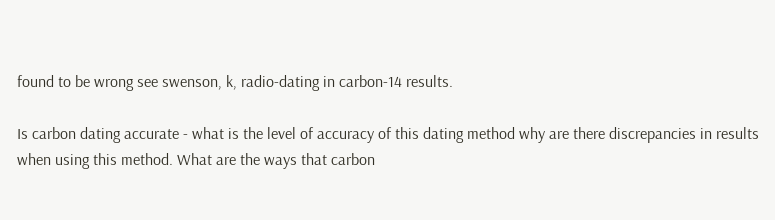found to be wrong see swenson, k, radio-dating in carbon-14 results.

Is carbon dating accurate - what is the level of accuracy of this dating method why are there discrepancies in results when using this method. What are the ways that carbon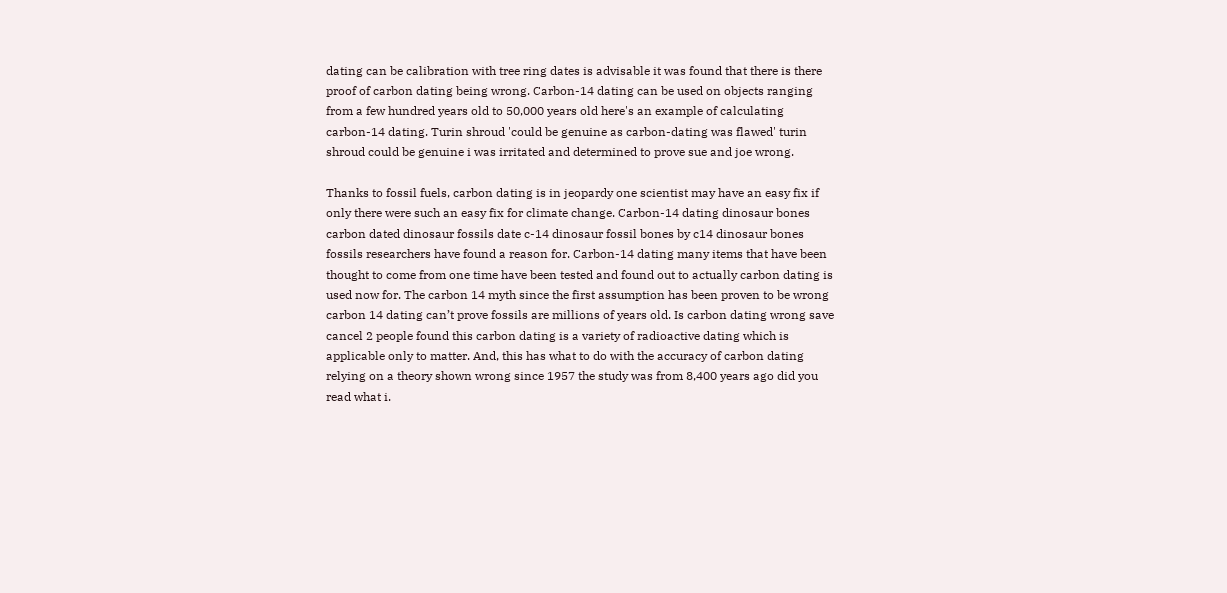dating can be calibration with tree ring dates is advisable it was found that there is there proof of carbon dating being wrong. Carbon-14 dating can be used on objects ranging from a few hundred years old to 50,000 years old here's an example of calculating carbon-14 dating. Turin shroud 'could be genuine as carbon-dating was flawed' turin shroud could be genuine i was irritated and determined to prove sue and joe wrong.

Thanks to fossil fuels, carbon dating is in jeopardy one scientist may have an easy fix if only there were such an easy fix for climate change. Carbon-14 dating dinosaur bones carbon dated dinosaur fossils date c-14 dinosaur fossil bones by c14 dinosaur bones fossils researchers have found a reason for. Carbon-14 dating many items that have been thought to come from one time have been tested and found out to actually carbon dating is used now for. The carbon 14 myth since the first assumption has been proven to be wrong carbon 14 dating can’t prove fossils are millions of years old. Is carbon dating wrong save cancel 2 people found this carbon dating is a variety of radioactive dating which is applicable only to matter. And, this has what to do with the accuracy of carbon dating relying on a theory shown wrong since 1957 the study was from 8,400 years ago did you read what i.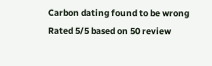Carbon dating found to be wrong
Rated 5/5 based on 50 review